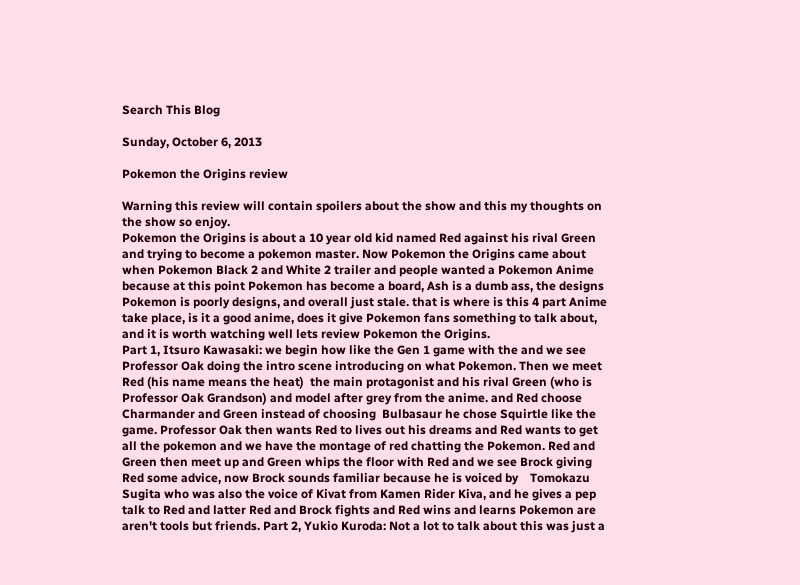Search This Blog

Sunday, October 6, 2013

Pokemon the Origins review

Warning this review will contain spoilers about the show and this my thoughts on the show so enjoy.
Pokemon the Origins is about a 10 year old kid named Red against his rival Green and trying to become a pokemon master. Now Pokemon the Origins came about when Pokemon Black 2 and White 2 trailer and people wanted a Pokemon Anime because at this point Pokemon has become a board, Ash is a dumb ass, the designs Pokemon is poorly designs, and overall just stale. that is where is this 4 part Anime take place, is it a good anime, does it give Pokemon fans something to talk about, and it is worth watching well lets review Pokemon the Origins.
Part 1, Itsuro Kawasaki: we begin how like the Gen 1 game with the and we see Professor Oak doing the intro scene introducing on what Pokemon. Then we meet Red (his name means the heat)  the main protagonist and his rival Green (who is Professor Oak Grandson) and model after grey from the anime. and Red choose  Charmander and Green instead of choosing  Bulbasaur he chose Squirtle like the game. Professor Oak then wants Red to lives out his dreams and Red wants to get all the pokemon and we have the montage of red chatting the Pokemon. Red and Green then meet up and Green whips the floor with Red and we see Brock giving Red some advice, now Brock sounds familiar because he is voiced by    Tomokazu Sugita who was also the voice of Kivat from Kamen Rider Kiva, and he gives a pep talk to Red and latter Red and Brock fights and Red wins and learns Pokemon are aren't tools but friends. Part 2, Yukio Kuroda: Not a lot to talk about this was just a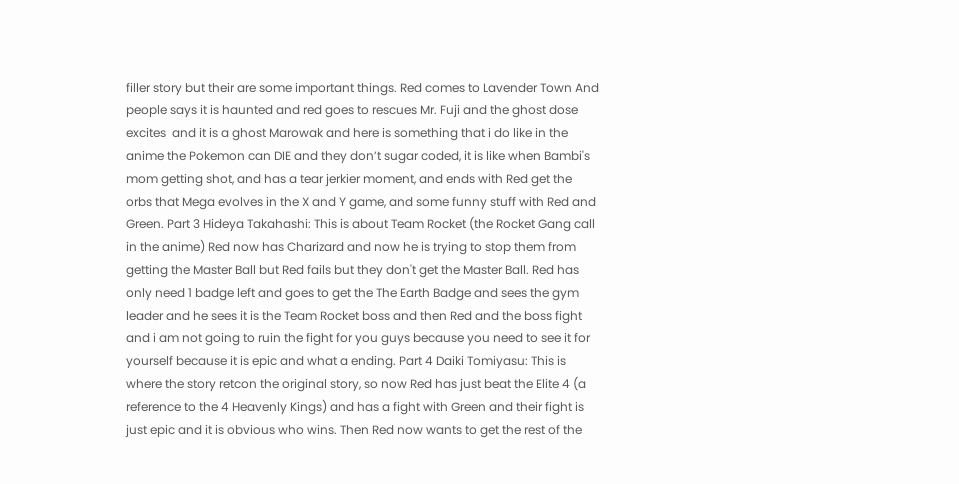filler story but their are some important things. Red comes to Lavender Town And people says it is haunted and red goes to rescues Mr. Fuji and the ghost dose excites  and it is a ghost Marowak and here is something that i do like in the anime the Pokemon can DIE and they don’t sugar coded, it is like when Bambi's mom getting shot, and has a tear jerkier moment, and ends with Red get the orbs that Mega evolves in the X and Y game, and some funny stuff with Red and Green. Part 3 Hideya Takahashi: This is about Team Rocket (the Rocket Gang call in the anime) Red now has Charizard and now he is trying to stop them from getting the Master Ball but Red fails but they don't get the Master Ball. Red has only need 1 badge left and goes to get the The Earth Badge and sees the gym leader and he sees it is the Team Rocket boss and then Red and the boss fight and i am not going to ruin the fight for you guys because you need to see it for yourself because it is epic and what a ending. Part 4 Daiki Tomiyasu: This is where the story retcon the original story, so now Red has just beat the Elite 4 (a reference to the 4 Heavenly Kings) and has a fight with Green and their fight is just epic and it is obvious who wins. Then Red now wants to get the rest of the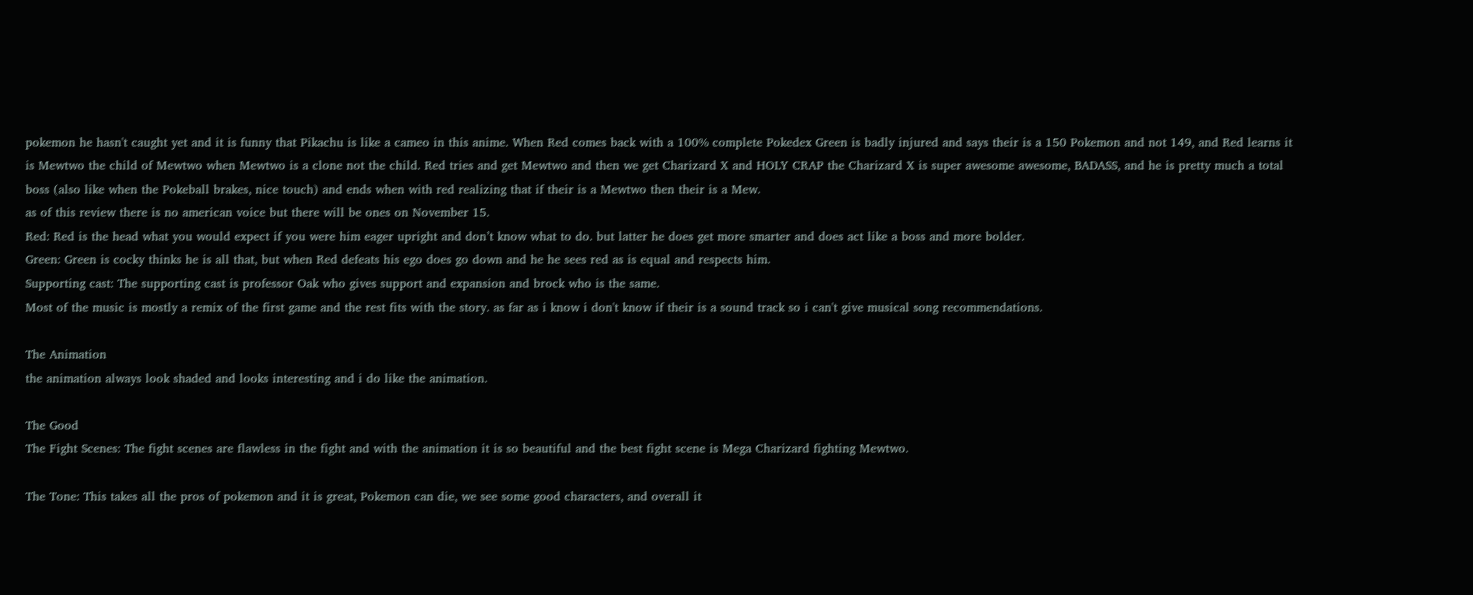pokemon he hasn't caught yet and it is funny that Pikachu is like a cameo in this anime. When Red comes back with a 100% complete Pokedex Green is badly injured and says their is a 150 Pokemon and not 149, and Red learns it is Mewtwo the child of Mewtwo when Mewtwo is a clone not the child. Red tries and get Mewtwo and then we get Charizard X and HOLY CRAP the Charizard X is super awesome awesome, BADASS, and he is pretty much a total boss (also like when the Pokeball brakes, nice touch) and ends when with red realizing that if their is a Mewtwo then their is a Mew.
as of this review there is no american voice but there will be ones on November 15.
Red: Red is the head what you would expect if you were him eager upright and don’t know what to do. but latter he does get more smarter and does act like a boss and more bolder.
Green: Green is cocky thinks he is all that, but when Red defeats his ego does go down and he he sees red as is equal and respects him.
Supporting cast: The supporting cast is professor Oak who gives support and expansion and brock who is the same.
Most of the music is mostly a remix of the first game and the rest fits with the story. as far as i know i don't know if their is a sound track so i can't give musical song recommendations.

The Animation
the animation always look shaded and looks interesting and i do like the animation.

The Good
The Fight Scenes: The fight scenes are flawless in the fight and with the animation it is so beautiful and the best fight scene is Mega Charizard fighting Mewtwo.

The Tone: This takes all the pros of pokemon and it is great, Pokemon can die, we see some good characters, and overall it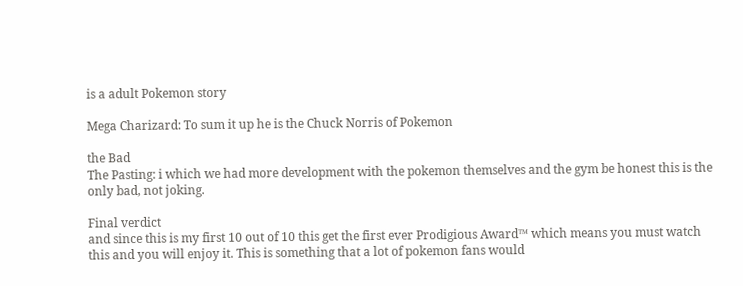is a adult Pokemon story

Mega Charizard: To sum it up he is the Chuck Norris of Pokemon

the Bad
The Pasting: i which we had more development with the pokemon themselves and the gym be honest this is the only bad, not joking.

Final verdict
and since this is my first 10 out of 10 this get the first ever Prodigious Award™ which means you must watch this and you will enjoy it. This is something that a lot of pokemon fans would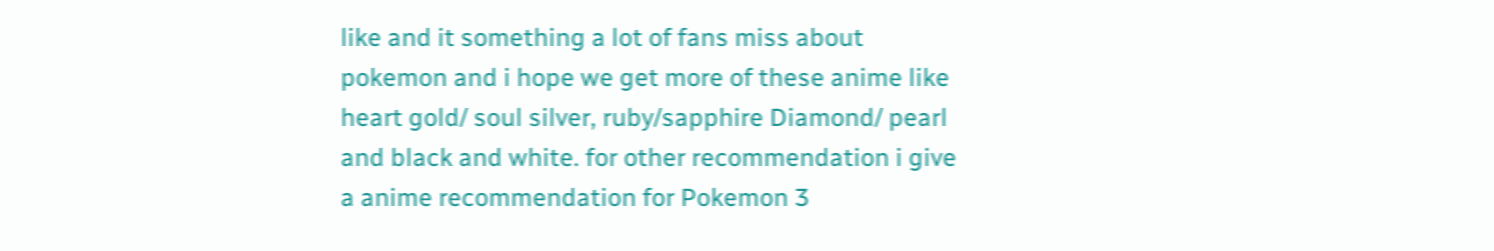like and it something a lot of fans miss about pokemon and i hope we get more of these anime like heart gold/ soul silver, ruby/sapphire Diamond/ pearl and black and white. for other recommendation i give a anime recommendation for Pokemon 3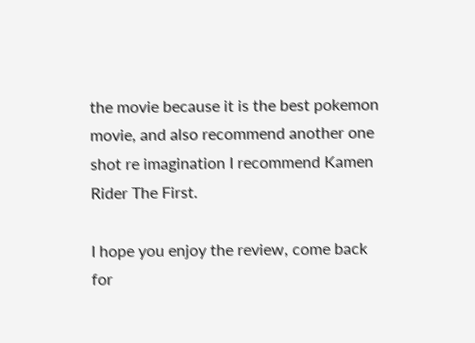the movie because it is the best pokemon movie, and also recommend another one shot re imagination I recommend Kamen Rider The First.

I hope you enjoy the review, come back for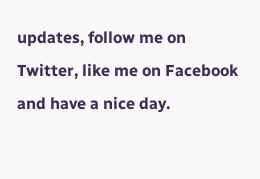updates, follow me on Twitter, like me on Facebook and have a nice day.